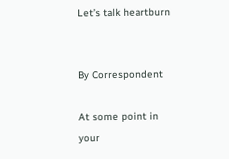Let’s talk heartburn


By Correspondent

At some point in your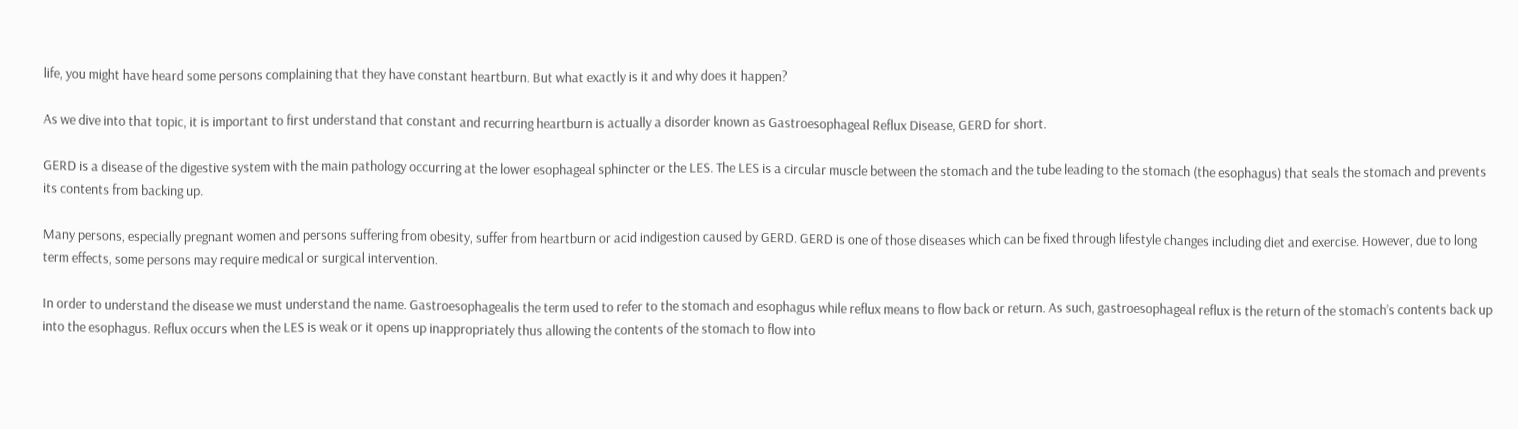life, you might have heard some persons complaining that they have constant heartburn. But what exactly is it and why does it happen?

As we dive into that topic, it is important to first understand that constant and recurring heartburn is actually a disorder known as Gastroesophageal Reflux Disease, GERD for short.

GERD is a disease of the digestive system with the main pathology occurring at the lower esophageal sphincter or the LES. The LES is a circular muscle between the stomach and the tube leading to the stomach (the esophagus) that seals the stomach and prevents its contents from backing up.

Many persons, especially pregnant women and persons suffering from obesity, suffer from heartburn or acid indigestion caused by GERD. GERD is one of those diseases which can be fixed through lifestyle changes including diet and exercise. However, due to long term effects, some persons may require medical or surgical intervention.

In order to understand the disease we must understand the name. Gastroesophagealis the term used to refer to the stomach and esophagus while reflux means to flow back or return. As such, gastroesophageal reflux is the return of the stomach’s contents back up into the esophagus. Reflux occurs when the LES is weak or it opens up inappropriately thus allowing the contents of the stomach to flow into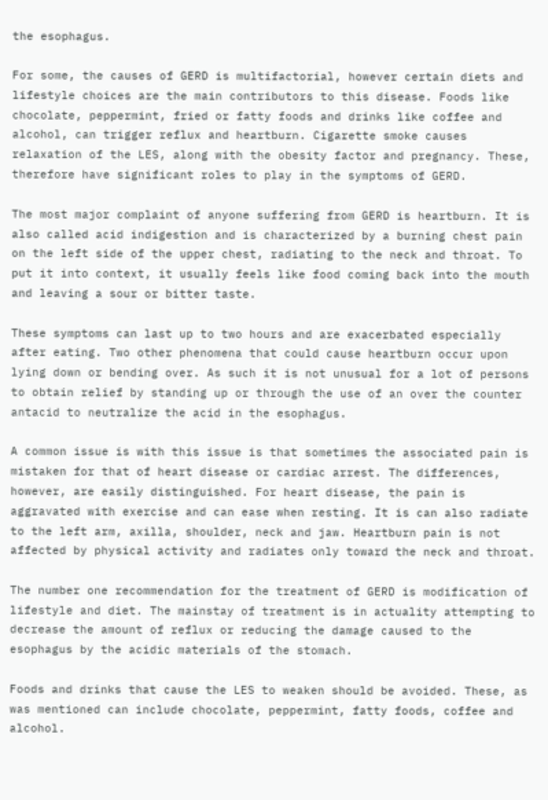the esophagus.

For some, the causes of GERD is multifactorial, however certain diets and lifestyle choices are the main contributors to this disease. Foods like chocolate, peppermint, fried or fatty foods and drinks like coffee and alcohol, can trigger reflux and heartburn. Cigarette smoke causes relaxation of the LES, along with the obesity factor and pregnancy. These, therefore have significant roles to play in the symptoms of GERD.

The most major complaint of anyone suffering from GERD is heartburn. It is also called acid indigestion and is characterized by a burning chest pain on the left side of the upper chest, radiating to the neck and throat. To put it into context, it usually feels like food coming back into the mouth and leaving a sour or bitter taste.

These symptoms can last up to two hours and are exacerbated especially after eating. Two other phenomena that could cause heartburn occur upon lying down or bending over. As such it is not unusual for a lot of persons to obtain relief by standing up or through the use of an over the counter antacid to neutralize the acid in the esophagus.

A common issue is with this issue is that sometimes the associated pain is mistaken for that of heart disease or cardiac arrest. The differences, however, are easily distinguished. For heart disease, the pain is aggravated with exercise and can ease when resting. It is can also radiate to the left arm, axilla, shoulder, neck and jaw. Heartburn pain is not affected by physical activity and radiates only toward the neck and throat.

The number one recommendation for the treatment of GERD is modification of lifestyle and diet. The mainstay of treatment is in actuality attempting to decrease the amount of reflux or reducing the damage caused to the esophagus by the acidic materials of the stomach.

Foods and drinks that cause the LES to weaken should be avoided. These, as was mentioned can include chocolate, peppermint, fatty foods, coffee and alcohol.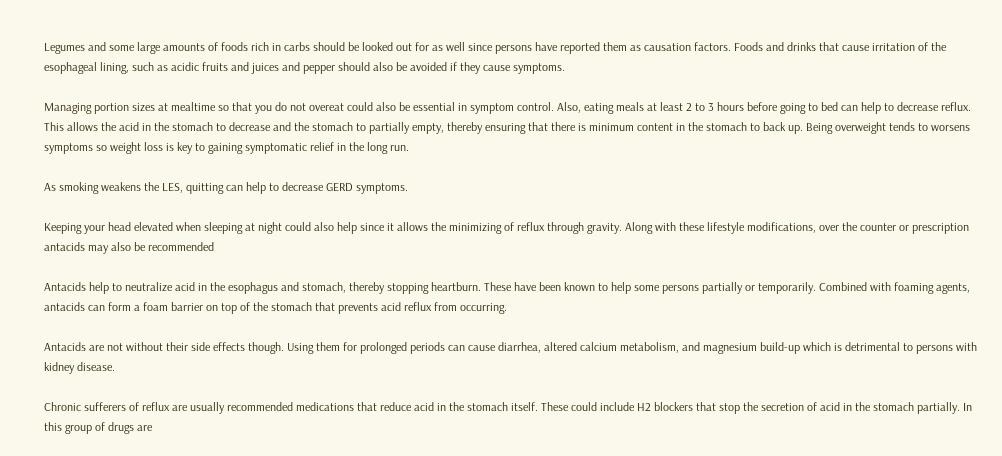Legumes and some large amounts of foods rich in carbs should be looked out for as well since persons have reported them as causation factors. Foods and drinks that cause irritation of the esophageal lining, such as acidic fruits and juices and pepper should also be avoided if they cause symptoms.

Managing portion sizes at mealtime so that you do not overeat could also be essential in symptom control. Also, eating meals at least 2 to 3 hours before going to bed can help to decrease reflux. This allows the acid in the stomach to decrease and the stomach to partially empty, thereby ensuring that there is minimum content in the stomach to back up. Being overweight tends to worsens symptoms so weight loss is key to gaining symptomatic relief in the long run.

As smoking weakens the LES, quitting can help to decrease GERD symptoms.

Keeping your head elevated when sleeping at night could also help since it allows the minimizing of reflux through gravity. Along with these lifestyle modifications, over the counter or prescription antacids may also be recommended

Antacids help to neutralize acid in the esophagus and stomach, thereby stopping heartburn. These have been known to help some persons partially or temporarily. Combined with foaming agents, antacids can form a foam barrier on top of the stomach that prevents acid reflux from occurring.

Antacids are not without their side effects though. Using them for prolonged periods can cause diarrhea, altered calcium metabolism, and magnesium build-up which is detrimental to persons with kidney disease.

Chronic sufferers of reflux are usually recommended medications that reduce acid in the stomach itself. These could include H2 blockers that stop the secretion of acid in the stomach partially. In this group of drugs are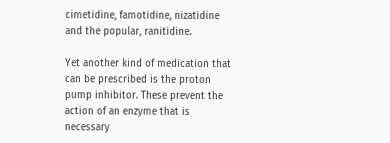cimetidine, famotidine, nizatidine and the popular, ranitidine.

Yet another kind of medication that can be prescribed is the proton pump inhibitor. These prevent the action of an enzyme that is necessary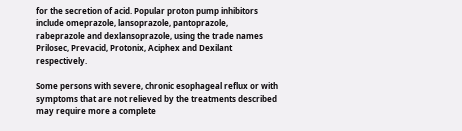for the secretion of acid. Popular proton pump inhibitors include omeprazole, lansoprazole, pantoprazole, rabeprazole and dexlansoprazole, using the trade names Prilosec, Prevacid, Protonix, Aciphex and Dexilant respectively.

Some persons with severe, chronic esophageal reflux or with symptoms that are not relieved by the treatments described may require more a complete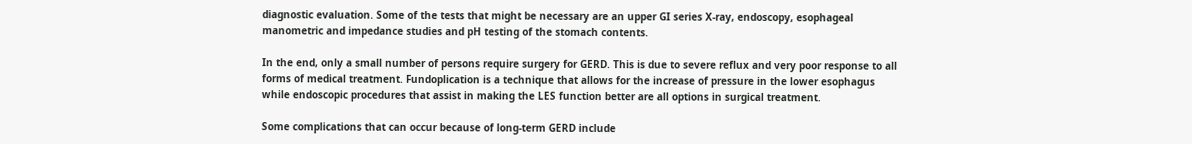diagnostic evaluation. Some of the tests that might be necessary are an upper GI series X-ray, endoscopy, esophageal manometric and impedance studies and pH testing of the stomach contents.

In the end, only a small number of persons require surgery for GERD. This is due to severe reflux and very poor response to all forms of medical treatment. Fundoplication is a technique that allows for the increase of pressure in the lower esophagus while endoscopic procedures that assist in making the LES function better are all options in surgical treatment.

Some complications that can occur because of long-term GERD include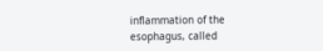inflammation of the esophagus, called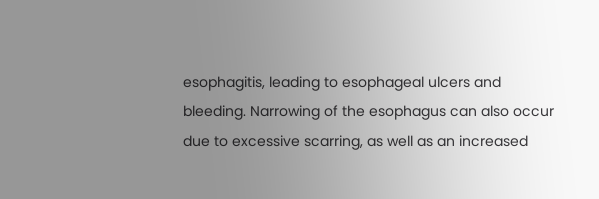esophagitis, leading to esophageal ulcers and bleeding. Narrowing of the esophagus can also occur due to excessive scarring, as well as an increased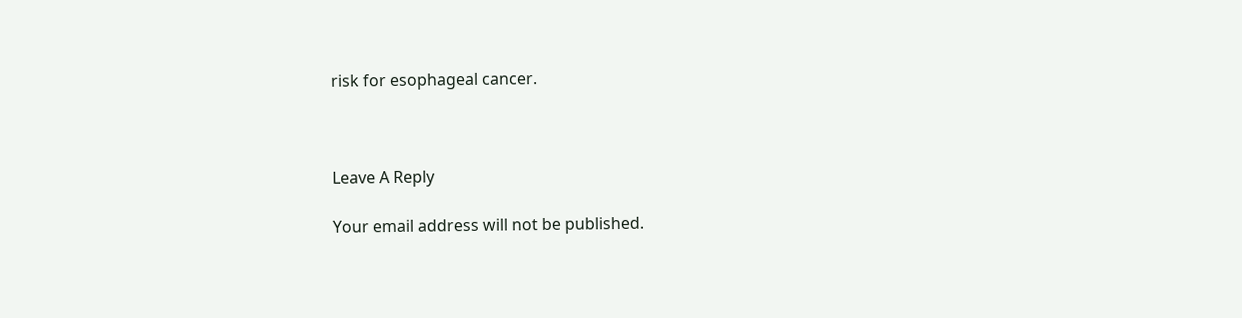risk for esophageal cancer.



Leave A Reply

Your email address will not be published.